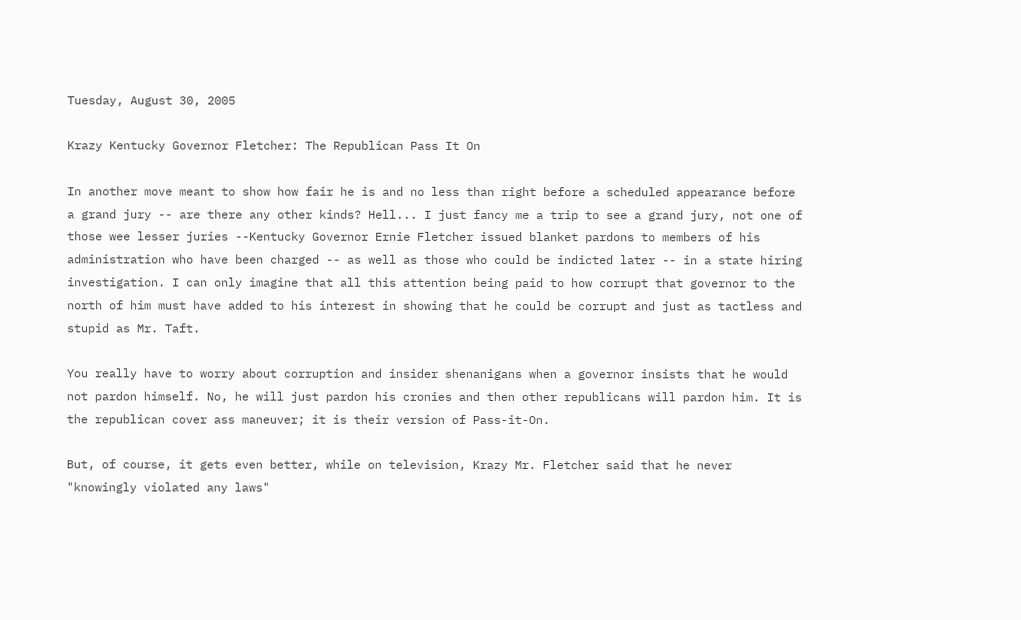Tuesday, August 30, 2005

Krazy Kentucky Governor Fletcher: The Republican Pass It On

In another move meant to show how fair he is and no less than right before a scheduled appearance before a grand jury -- are there any other kinds? Hell... I just fancy me a trip to see a grand jury, not one of those wee lesser juries --Kentucky Governor Ernie Fletcher issued blanket pardons to members of his administration who have been charged -- as well as those who could be indicted later -- in a state hiring investigation. I can only imagine that all this attention being paid to how corrupt that governor to the north of him must have added to his interest in showing that he could be corrupt and just as tactless and stupid as Mr. Taft.

You really have to worry about corruption and insider shenanigans when a governor insists that he would not pardon himself. No, he will just pardon his cronies and then other republicans will pardon him. It is the republican cover ass maneuver; it is their version of Pass-it-On.

But, of course, it gets even better, while on television, Krazy Mr. Fletcher said that he never "knowingly violated any laws"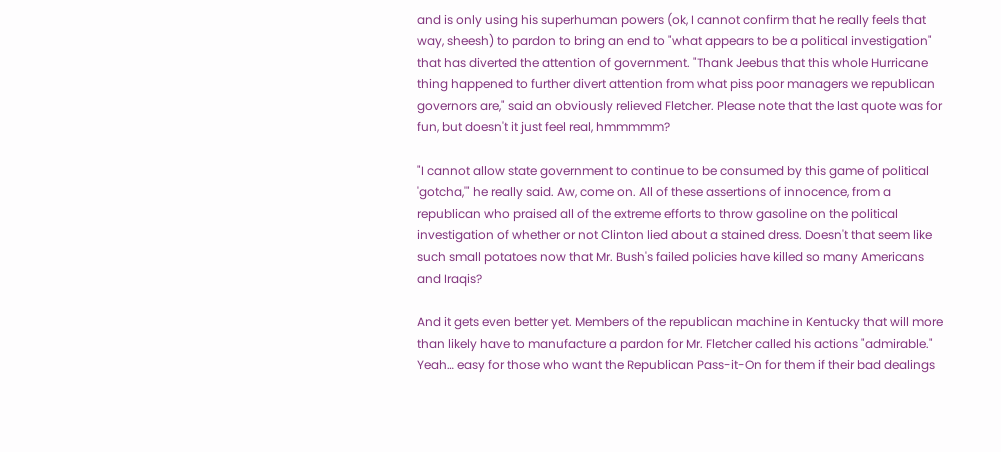and is only using his superhuman powers (ok, I cannot confirm that he really feels that way, sheesh) to pardon to bring an end to "what appears to be a political investigation" that has diverted the attention of government. "Thank Jeebus that this whole Hurricane thing happened to further divert attention from what piss poor managers we republican governors are," said an obviously relieved Fletcher. Please note that the last quote was for fun, but doesn't it just feel real, hmmmmm?

"I cannot allow state government to continue to be consumed by this game of political 'gotcha,'" he really said. Aw, come on. All of these assertions of innocence, from a republican who praised all of the extreme efforts to throw gasoline on the political investigation of whether or not Clinton lied about a stained dress. Doesn't that seem like such small potatoes now that Mr. Bush's failed policies have killed so many Americans and Iraqis?

And it gets even better yet. Members of the republican machine in Kentucky that will more than likely have to manufacture a pardon for Mr. Fletcher called his actions "admirable." Yeah… easy for those who want the Republican Pass-it-On for them if their bad dealings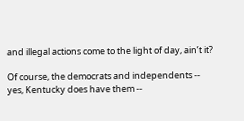and illegal actions come to the light of day, ain’t it?

Of course, the democrats and independents -- yes, Kentucky does have them --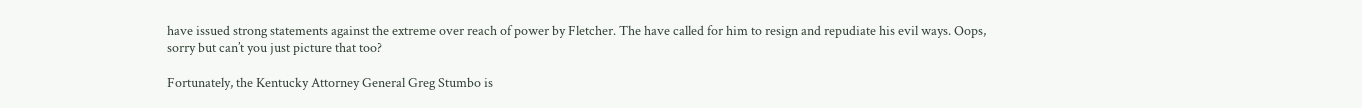have issued strong statements against the extreme over reach of power by Fletcher. The have called for him to resign and repudiate his evil ways. Oops, sorry but can’t you just picture that too?

Fortunately, the Kentucky Attorney General Greg Stumbo is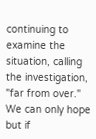continuing to examine the situation, calling the investigation, "far from over." We can only hope but if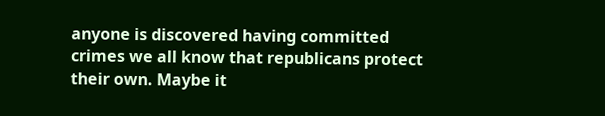anyone is discovered having committed crimes we all know that republicans protect their own. Maybe it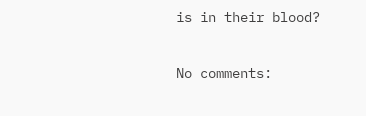is in their blood?

No comments: